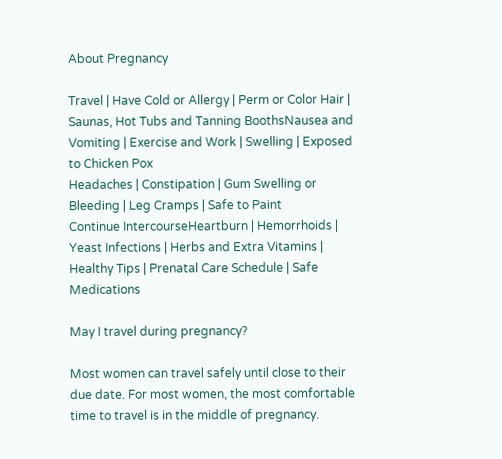About Pregnancy

Travel | Have Cold or Allergy | Perm or Color Hair | Saunas, Hot Tubs and Tanning BoothsNausea and Vomiting | Exercise and Work | Swelling | Exposed to Chicken Pox
Headaches | Constipation | Gum Swelling or Bleeding | Leg Cramps | Safe to Paint
Continue IntercourseHeartburn | Hemorrhoids | Yeast Infections | Herbs and Extra Vitamins | Healthy Tips | Prenatal Care Schedule | Safe Medications

May I travel during pregnancy?

Most women can travel safely until close to their due date. For most women, the most comfortable time to travel is in the middle of pregnancy.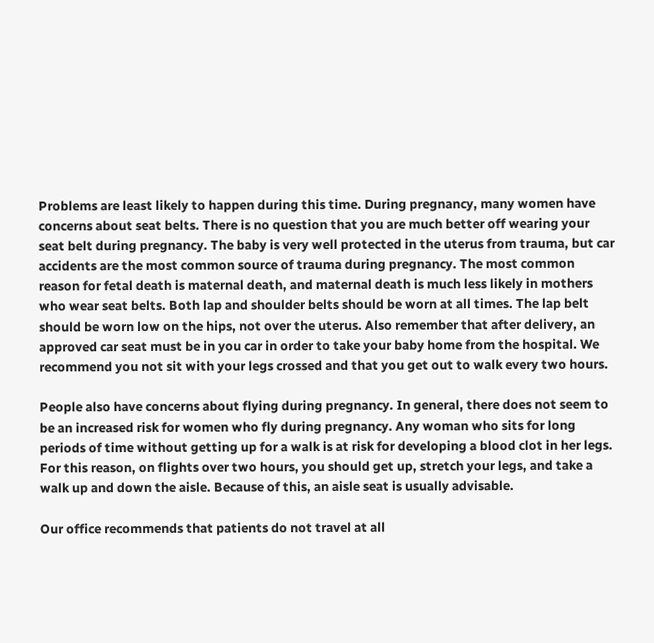Problems are least likely to happen during this time. During pregnancy, many women have concerns about seat belts. There is no question that you are much better off wearing your seat belt during pregnancy. The baby is very well protected in the uterus from trauma, but car accidents are the most common source of trauma during pregnancy. The most common reason for fetal death is maternal death, and maternal death is much less likely in mothers who wear seat belts. Both lap and shoulder belts should be worn at all times. The lap belt should be worn low on the hips, not over the uterus. Also remember that after delivery, an approved car seat must be in you car in order to take your baby home from the hospital. We recommend you not sit with your legs crossed and that you get out to walk every two hours.

People also have concerns about flying during pregnancy. In general, there does not seem to be an increased risk for women who fly during pregnancy. Any woman who sits for long periods of time without getting up for a walk is at risk for developing a blood clot in her legs. For this reason, on flights over two hours, you should get up, stretch your legs, and take a walk up and down the aisle. Because of this, an aisle seat is usually advisable.

Our office recommends that patients do not travel at all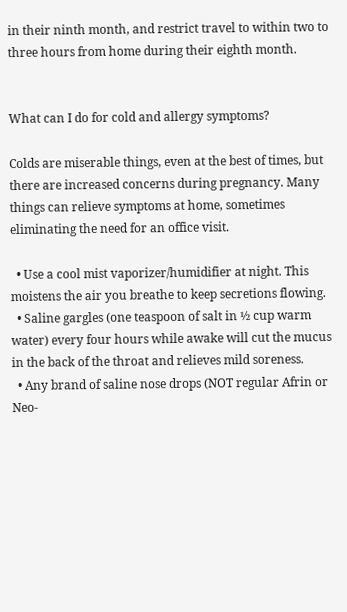in their ninth month, and restrict travel to within two to three hours from home during their eighth month.


What can I do for cold and allergy symptoms?

Colds are miserable things, even at the best of times, but there are increased concerns during pregnancy. Many things can relieve symptoms at home, sometimes eliminating the need for an office visit.

  • Use a cool mist vaporizer/humidifier at night. This moistens the air you breathe to keep secretions flowing.
  • Saline gargles (one teaspoon of salt in ½ cup warm water) every four hours while awake will cut the mucus in the back of the throat and relieves mild soreness.
  • Any brand of saline nose drops (NOT regular Afrin or Neo-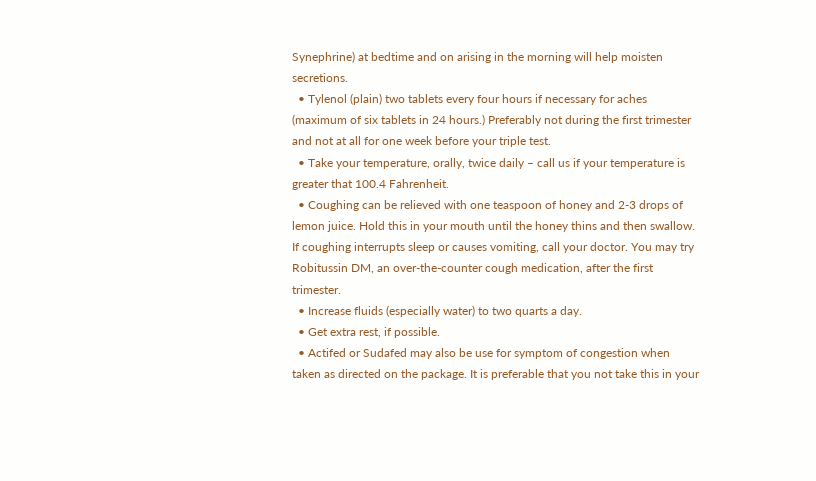Synephrine) at bedtime and on arising in the morning will help moisten secretions.
  • Tylenol (plain) two tablets every four hours if necessary for aches (maximum of six tablets in 24 hours.) Preferably not during the first trimester and not at all for one week before your triple test.
  • Take your temperature, orally, twice daily – call us if your temperature is greater that 100.4 Fahrenheit.
  • Coughing can be relieved with one teaspoon of honey and 2-3 drops of lemon juice. Hold this in your mouth until the honey thins and then swallow. If coughing interrupts sleep or causes vomiting, call your doctor. You may try Robitussin DM, an over-the-counter cough medication, after the first trimester.
  • Increase fluids (especially water) to two quarts a day.
  • Get extra rest, if possible.
  • Actifed or Sudafed may also be use for symptom of congestion when taken as directed on the package. It is preferable that you not take this in your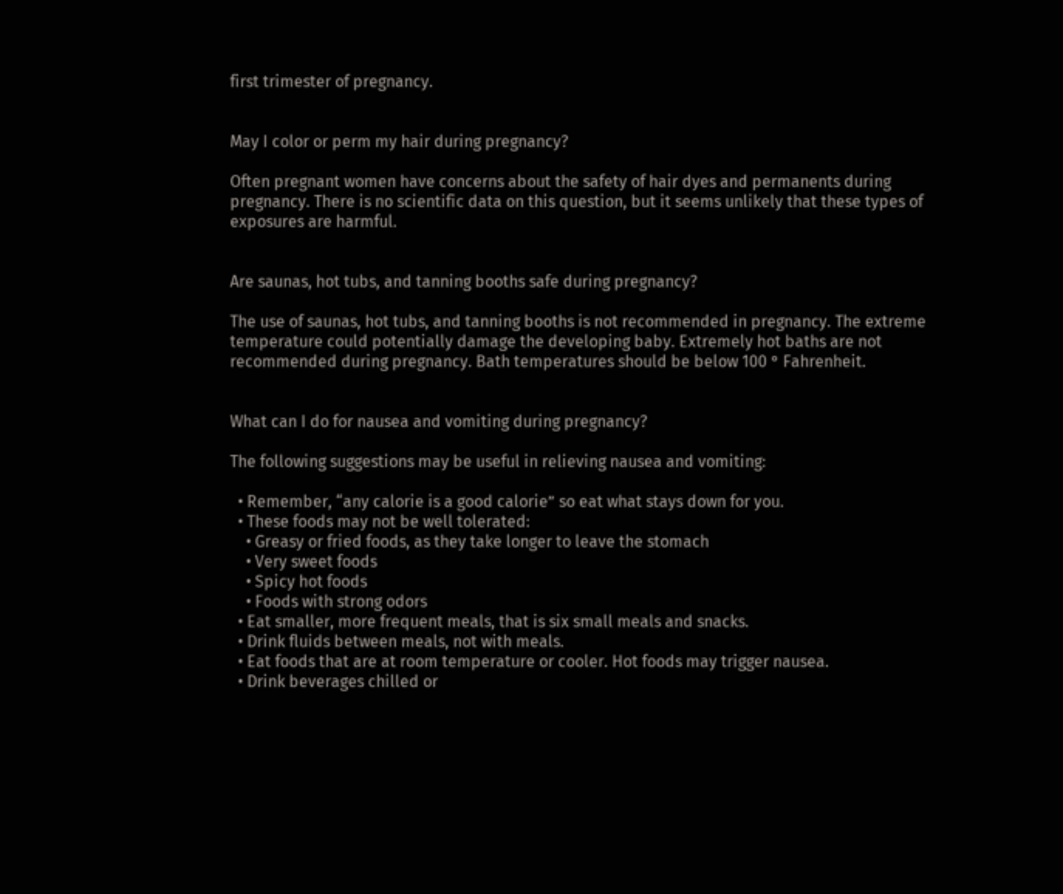first trimester of pregnancy.


May I color or perm my hair during pregnancy?

Often pregnant women have concerns about the safety of hair dyes and permanents during pregnancy. There is no scientific data on this question, but it seems unlikely that these types of exposures are harmful.


Are saunas, hot tubs, and tanning booths safe during pregnancy?

The use of saunas, hot tubs, and tanning booths is not recommended in pregnancy. The extreme temperature could potentially damage the developing baby. Extremely hot baths are not recommended during pregnancy. Bath temperatures should be below 100 ° Fahrenheit.


What can I do for nausea and vomiting during pregnancy?

The following suggestions may be useful in relieving nausea and vomiting:

  • Remember, “any calorie is a good calorie” so eat what stays down for you.
  • These foods may not be well tolerated:
    • Greasy or fried foods, as they take longer to leave the stomach
    • Very sweet foods
    • Spicy hot foods
    • Foods with strong odors
  • Eat smaller, more frequent meals, that is six small meals and snacks.
  • Drink fluids between meals, not with meals.
  • Eat foods that are at room temperature or cooler. Hot foods may trigger nausea.
  • Drink beverages chilled or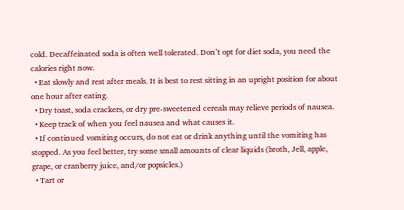cold. Decaffeinated soda is often well tolerated. Don’t opt for diet soda, you need the calories right now.
  • Eat slowly and rest after meals. It is best to rest sitting in an upright position for about one hour after eating.
  • Dry toast, soda crackers, or dry pre-sweetened cereals may relieve periods of nausea.
  • Keep track of when you feel nausea and what causes it.
  • If continued vomiting occurs, do not eat or drink anything until the vomiting has stopped. As you feel better, try some small amounts of clear liquids (broth, Jell, apple, grape, or cranberry juice, and/or popsicles.)
  • Tart or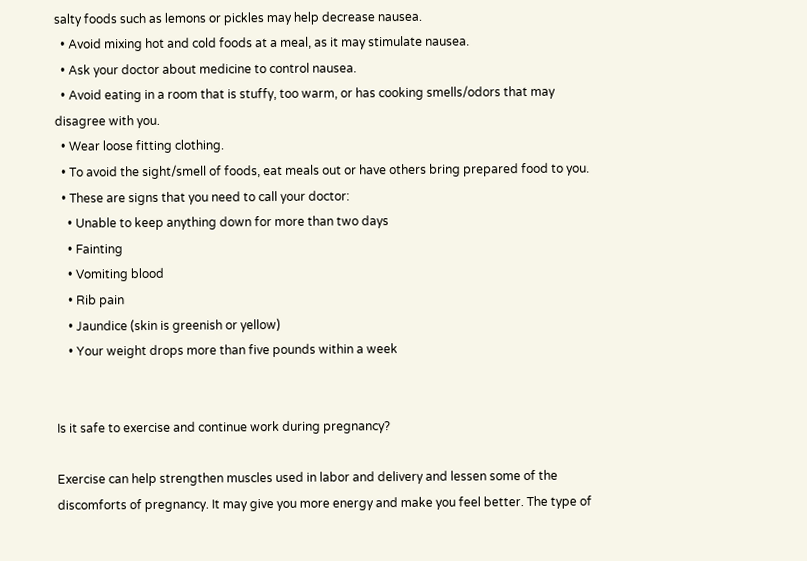salty foods such as lemons or pickles may help decrease nausea.
  • Avoid mixing hot and cold foods at a meal, as it may stimulate nausea.
  • Ask your doctor about medicine to control nausea.
  • Avoid eating in a room that is stuffy, too warm, or has cooking smells/odors that may disagree with you.
  • Wear loose fitting clothing.
  • To avoid the sight/smell of foods, eat meals out or have others bring prepared food to you.
  • These are signs that you need to call your doctor:
    • Unable to keep anything down for more than two days
    • Fainting
    • Vomiting blood
    • Rib pain
    • Jaundice (skin is greenish or yellow)
    • Your weight drops more than five pounds within a week


Is it safe to exercise and continue work during pregnancy?

Exercise can help strengthen muscles used in labor and delivery and lessen some of the discomforts of pregnancy. It may give you more energy and make you feel better. The type of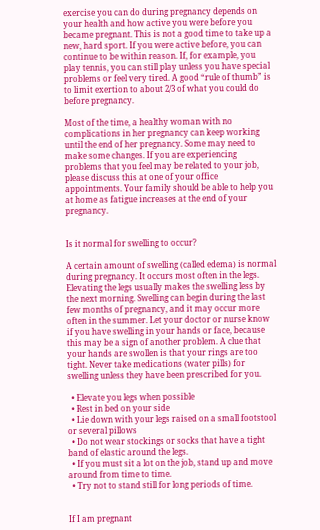exercise you can do during pregnancy depends on your health and how active you were before you became pregnant. This is not a good time to take up a new, hard sport. If you were active before, you can continue to be within reason. If, for example, you play tennis, you can still play unless you have special problems or feel very tired. A good “rule of thumb” is to limit exertion to about 2/3 of what you could do before pregnancy.

Most of the time, a healthy woman with no complications in her pregnancy can keep working until the end of her pregnancy. Some may need to make some changes. If you are experiencing problems that you feel may be related to your job, please discuss this at one of your office appointments. Your family should be able to help you at home as fatigue increases at the end of your pregnancy.


Is it normal for swelling to occur?

A certain amount of swelling (called edema) is normal during pregnancy. It occurs most often in the legs. Elevating the legs usually makes the swelling less by the next morning. Swelling can begin during the last few months of pregnancy, and it may occur more often in the summer. Let your doctor or nurse know if you have swelling in your hands or face, because this may be a sign of another problem. A clue that your hands are swollen is that your rings are too tight. Never take medications (water pills) for swelling unless they have been prescribed for you.

  • Elevate you legs when possible
  • Rest in bed on your side
  • Lie down with your legs raised on a small footstool or several pillows
  • Do not wear stockings or socks that have a tight band of elastic around the legs.
  • If you must sit a lot on the job, stand up and move around from time to time.
  • Try not to stand still for long periods of time.


If I am pregnant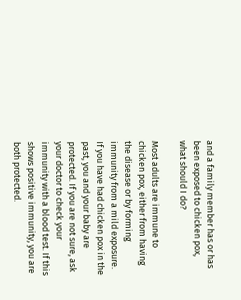and a family member has or has been exposed to chicken pox, what should I do?

Most adults are immune to chicken pox, either from having the disease or by forming immunity from a mild exposure. If you have had chicken pox in the past, you and your baby are protected. If you are not sure, ask your doctor to check your immunity with a blood test. If this shows positive immunity, you are both protected.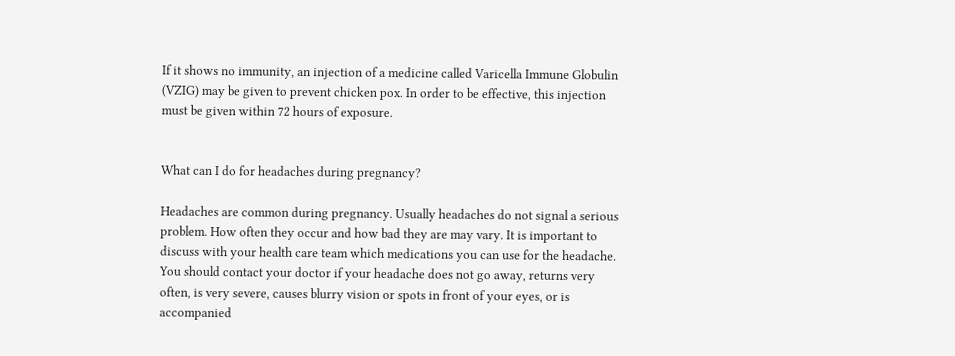If it shows no immunity, an injection of a medicine called Varicella Immune Globulin (VZIG) may be given to prevent chicken pox. In order to be effective, this injection must be given within 72 hours of exposure.


What can I do for headaches during pregnancy?

Headaches are common during pregnancy. Usually headaches do not signal a serious problem. How often they occur and how bad they are may vary. It is important to discuss with your health care team which medications you can use for the headache. You should contact your doctor if your headache does not go away, returns very often, is very severe, causes blurry vision or spots in front of your eyes, or is accompanied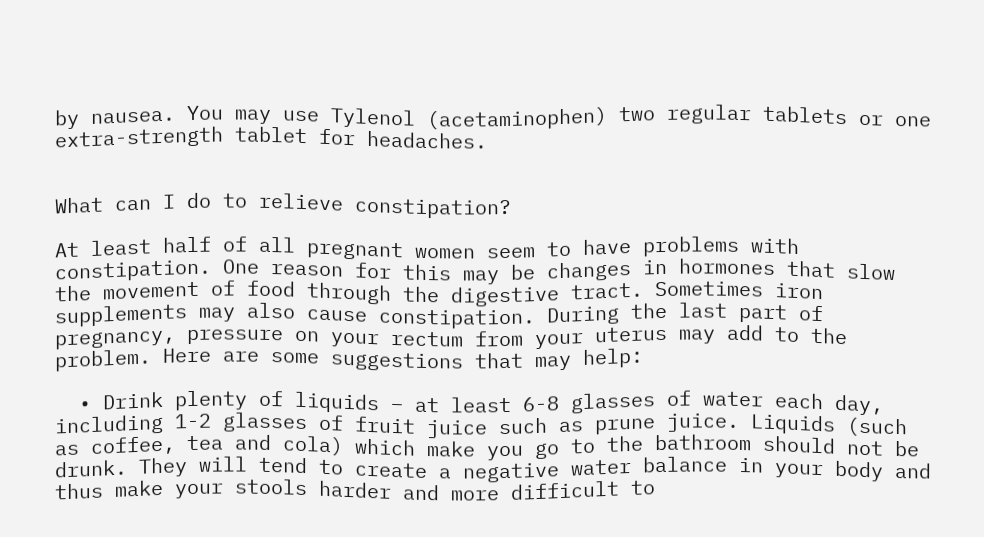by nausea. You may use Tylenol (acetaminophen) two regular tablets or one extra-strength tablet for headaches.


What can I do to relieve constipation?

At least half of all pregnant women seem to have problems with constipation. One reason for this may be changes in hormones that slow the movement of food through the digestive tract. Sometimes iron supplements may also cause constipation. During the last part of pregnancy, pressure on your rectum from your uterus may add to the problem. Here are some suggestions that may help:

  • Drink plenty of liquids – at least 6-8 glasses of water each day, including 1-2 glasses of fruit juice such as prune juice. Liquids (such as coffee, tea and cola) which make you go to the bathroom should not be drunk. They will tend to create a negative water balance in your body and thus make your stools harder and more difficult to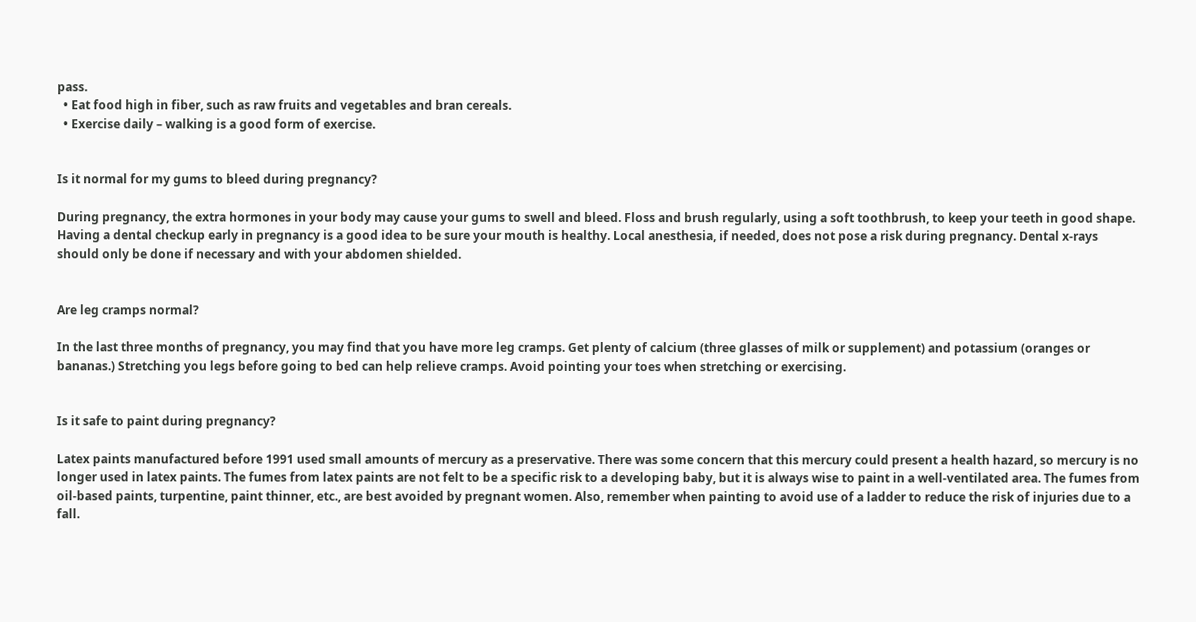pass.
  • Eat food high in fiber, such as raw fruits and vegetables and bran cereals.
  • Exercise daily – walking is a good form of exercise.


Is it normal for my gums to bleed during pregnancy?

During pregnancy, the extra hormones in your body may cause your gums to swell and bleed. Floss and brush regularly, using a soft toothbrush, to keep your teeth in good shape. Having a dental checkup early in pregnancy is a good idea to be sure your mouth is healthy. Local anesthesia, if needed, does not pose a risk during pregnancy. Dental x-rays should only be done if necessary and with your abdomen shielded.


Are leg cramps normal?

In the last three months of pregnancy, you may find that you have more leg cramps. Get plenty of calcium (three glasses of milk or supplement) and potassium (oranges or bananas.) Stretching you legs before going to bed can help relieve cramps. Avoid pointing your toes when stretching or exercising.


Is it safe to paint during pregnancy?

Latex paints manufactured before 1991 used small amounts of mercury as a preservative. There was some concern that this mercury could present a health hazard, so mercury is no longer used in latex paints. The fumes from latex paints are not felt to be a specific risk to a developing baby, but it is always wise to paint in a well-ventilated area. The fumes from oil-based paints, turpentine, paint thinner, etc., are best avoided by pregnant women. Also, remember when painting to avoid use of a ladder to reduce the risk of injuries due to a fall.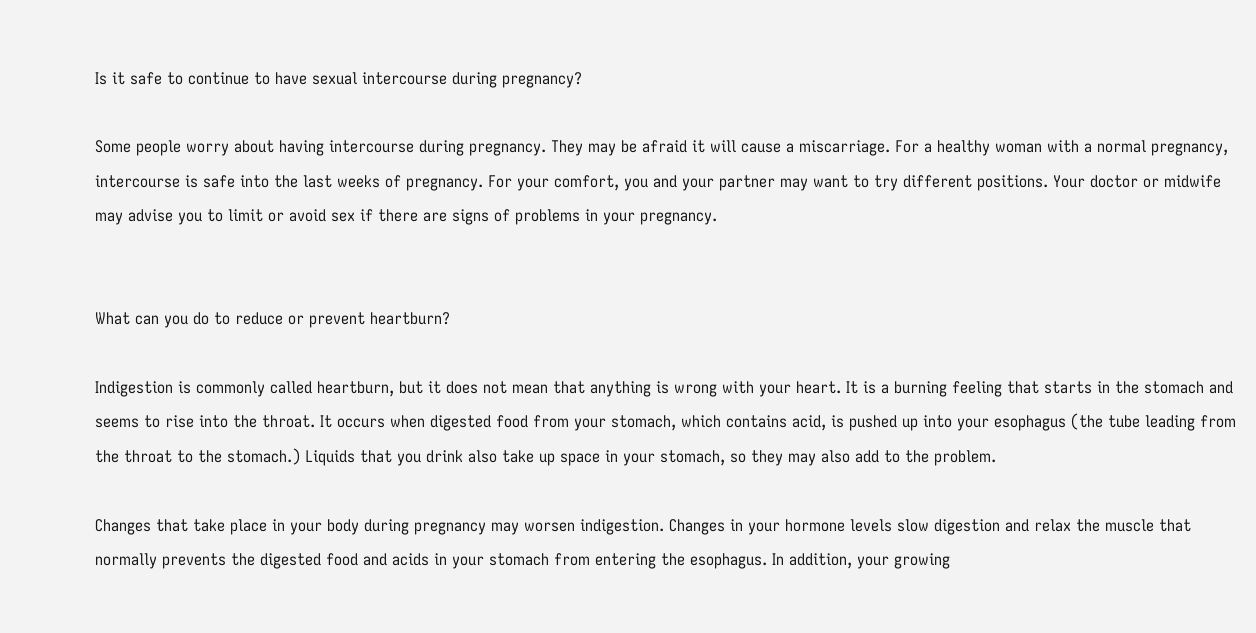Is it safe to continue to have sexual intercourse during pregnancy?

Some people worry about having intercourse during pregnancy. They may be afraid it will cause a miscarriage. For a healthy woman with a normal pregnancy, intercourse is safe into the last weeks of pregnancy. For your comfort, you and your partner may want to try different positions. Your doctor or midwife may advise you to limit or avoid sex if there are signs of problems in your pregnancy.


What can you do to reduce or prevent heartburn?

Indigestion is commonly called heartburn, but it does not mean that anything is wrong with your heart. It is a burning feeling that starts in the stomach and seems to rise into the throat. It occurs when digested food from your stomach, which contains acid, is pushed up into your esophagus (the tube leading from the throat to the stomach.) Liquids that you drink also take up space in your stomach, so they may also add to the problem.

Changes that take place in your body during pregnancy may worsen indigestion. Changes in your hormone levels slow digestion and relax the muscle that normally prevents the digested food and acids in your stomach from entering the esophagus. In addition, your growing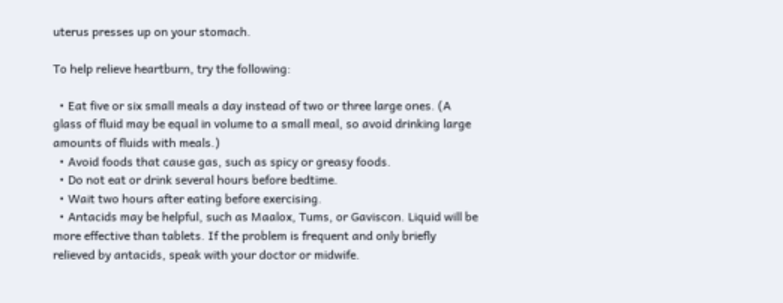uterus presses up on your stomach.

To help relieve heartburn, try the following:

  • Eat five or six small meals a day instead of two or three large ones. (A glass of fluid may be equal in volume to a small meal, so avoid drinking large amounts of fluids with meals.)
  • Avoid foods that cause gas, such as spicy or greasy foods.
  • Do not eat or drink several hours before bedtime.
  • Wait two hours after eating before exercising.
  • Antacids may be helpful, such as Maalox, Tums, or Gaviscon. Liquid will be more effective than tablets. If the problem is frequent and only briefly relieved by antacids, speak with your doctor or midwife.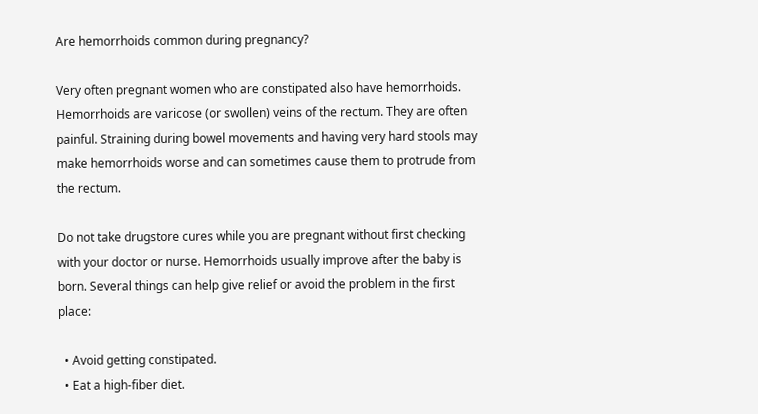Are hemorrhoids common during pregnancy?

Very often pregnant women who are constipated also have hemorrhoids. Hemorrhoids are varicose (or swollen) veins of the rectum. They are often painful. Straining during bowel movements and having very hard stools may make hemorrhoids worse and can sometimes cause them to protrude from the rectum.

Do not take drugstore cures while you are pregnant without first checking with your doctor or nurse. Hemorrhoids usually improve after the baby is born. Several things can help give relief or avoid the problem in the first place:

  • Avoid getting constipated.
  • Eat a high-fiber diet.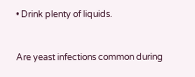• Drink plenty of liquids.


Are yeast infections common during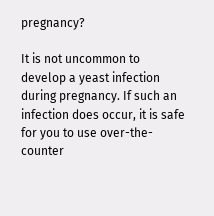pregnancy?

It is not uncommon to develop a yeast infection during pregnancy. If such an infection does occur, it is safe for you to use over-the-counter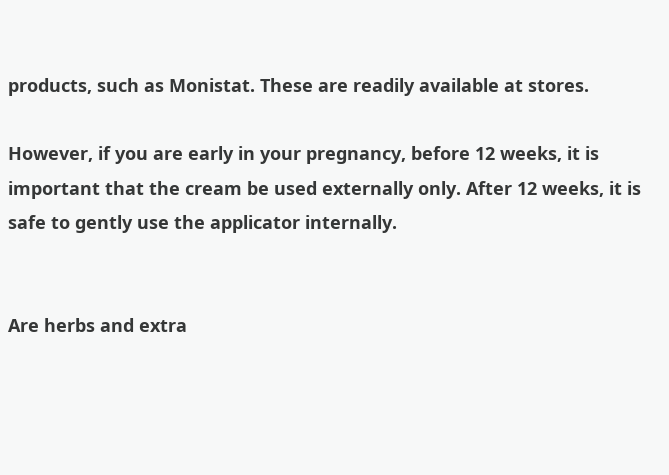products, such as Monistat. These are readily available at stores.

However, if you are early in your pregnancy, before 12 weeks, it is important that the cream be used externally only. After 12 weeks, it is safe to gently use the applicator internally.


Are herbs and extra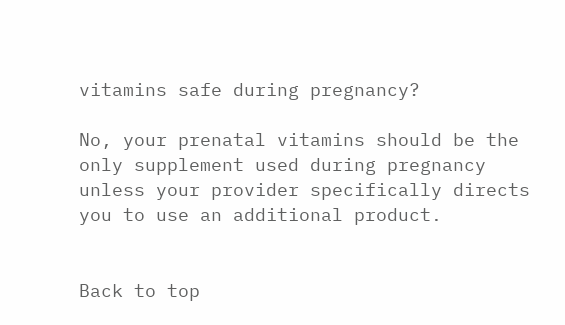vitamins safe during pregnancy?

No, your prenatal vitamins should be the only supplement used during pregnancy unless your provider specifically directs you to use an additional product.


Back to top